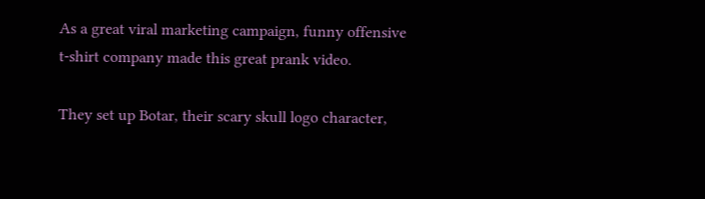As a great viral marketing campaign, funny offensive t-shirt company made this great prank video.

They set up Botar, their scary skull logo character,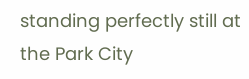standing perfectly still at the Park City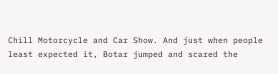Chill Motorcycle and Car Show. And just when people least expected it, Botar jumped and scared the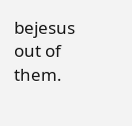bejesus out of them.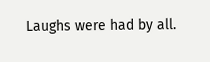Laughs were had by all.